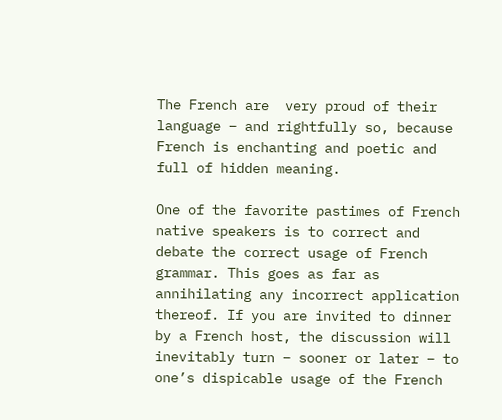The French are  very proud of their language – and rightfully so, because French is enchanting and poetic and full of hidden meaning.

One of the favorite pastimes of French native speakers is to correct and debate the correct usage of French grammar. This goes as far as annihilating any incorrect application thereof. If you are invited to dinner by a French host, the discussion will inevitably turn – sooner or later – to one’s dispicable usage of the French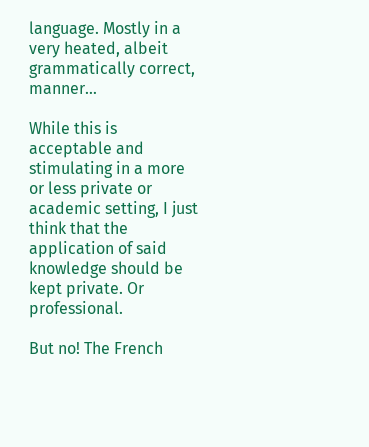language. Mostly in a very heated, albeit grammatically correct, manner…

While this is acceptable and stimulating in a more or less private or academic setting, I just think that the application of said knowledge should be kept private. Or professional.

But no! The French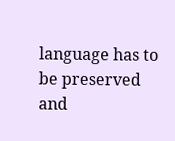language has to be preserved and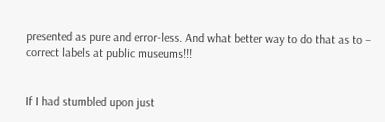presented as pure and error-less. And what better way to do that as to – correct labels at public museums!!!


If I had stumbled upon just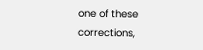one of these corrections,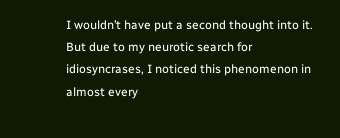I wouldn’t have put a second thought into it. But due to my neurotic search for idiosyncrases, I noticed this phenomenon in almost every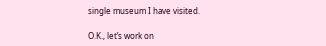single museum I have visited.

O.K., let’s work on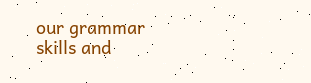our grammar skills and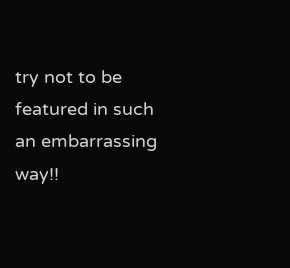try not to be featured in such an embarrassing way!!